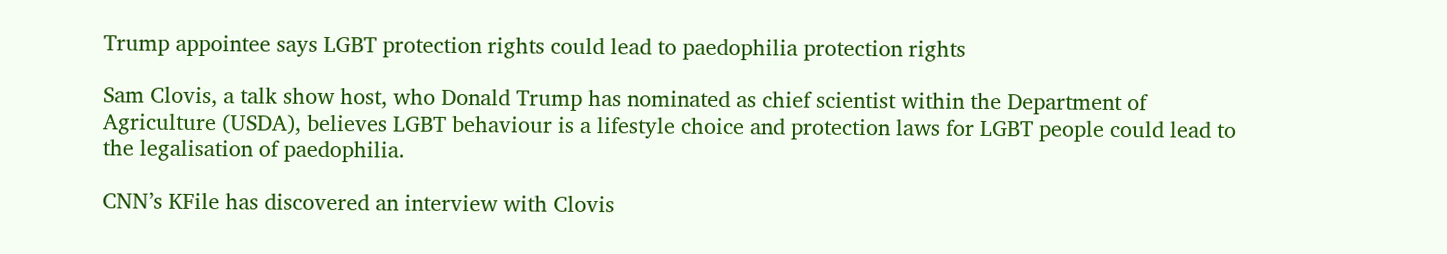Trump appointee says LGBT protection rights could lead to paedophilia protection rights

Sam Clovis, a talk show host, who Donald Trump has nominated as chief scientist within the Department of Agriculture (USDA), believes LGBT behaviour is a lifestyle choice and protection laws for LGBT people could lead to the legalisation of paedophilia.

CNN’s KFile has discovered an interview with Clovis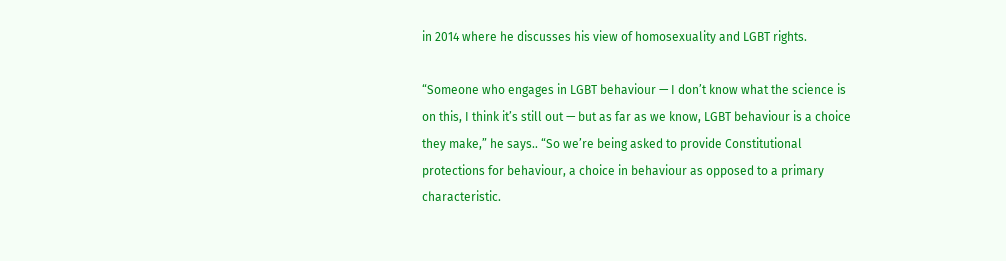in 2014 where he discusses his view of homosexuality and LGBT rights.

“Someone who engages in LGBT behaviour — I don’t know what the science is on this, I think it’s still out — but as far as we know, LGBT behaviour is a choice they make,” he says.. “So we’re being asked to provide Constitutional protections for behaviour, a choice in behaviour as opposed to a primary characteristic.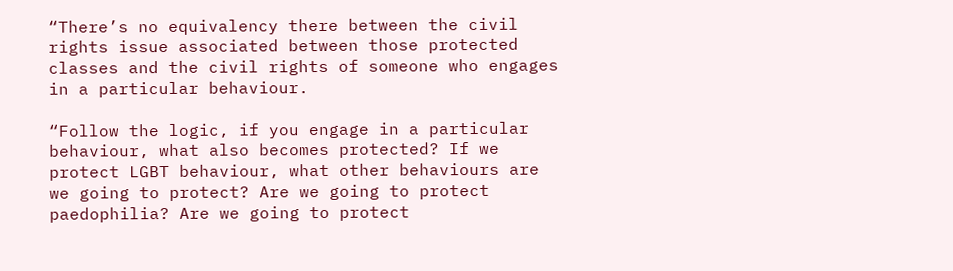“There’s no equivalency there between the civil rights issue associated between those protected classes and the civil rights of someone who engages in a particular behaviour.

“Follow the logic, if you engage in a particular behaviour, what also becomes protected? If we protect LGBT behaviour, what other behaviours are we going to protect? Are we going to protect paedophilia? Are we going to protect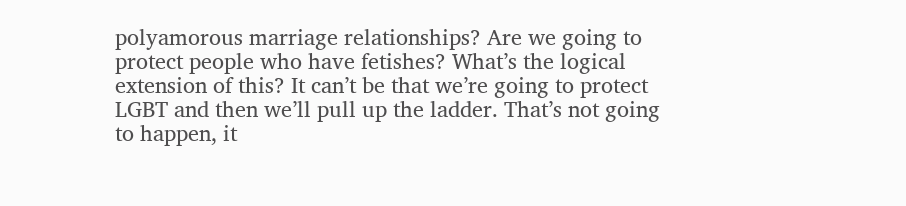polyamorous marriage relationships? Are we going to protect people who have fetishes? What’s the logical extension of this? It can’t be that we’re going to protect LGBT and then we’ll pull up the ladder. That’s not going to happen, it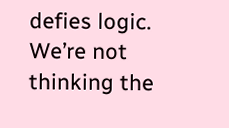defies logic. We’re not thinking the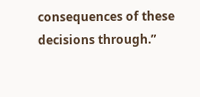consequences of these decisions through.”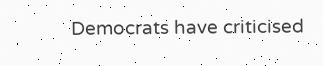Democrats have criticised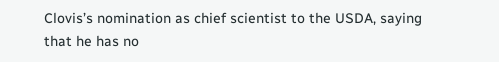Clovis’s nomination as chief scientist to the USDA, saying that he has no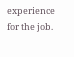experience for the job.